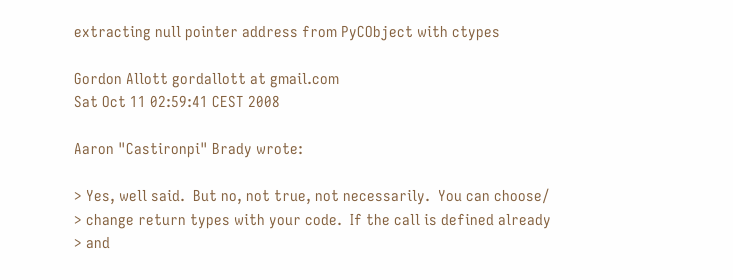extracting null pointer address from PyCObject with ctypes

Gordon Allott gordallott at gmail.com
Sat Oct 11 02:59:41 CEST 2008

Aaron "Castironpi" Brady wrote:

> Yes, well said.  But no, not true, not necessarily.  You can choose/
> change return types with your code.  If the call is defined already
> and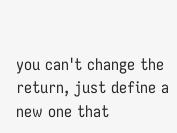you can't change the return, just define a new one that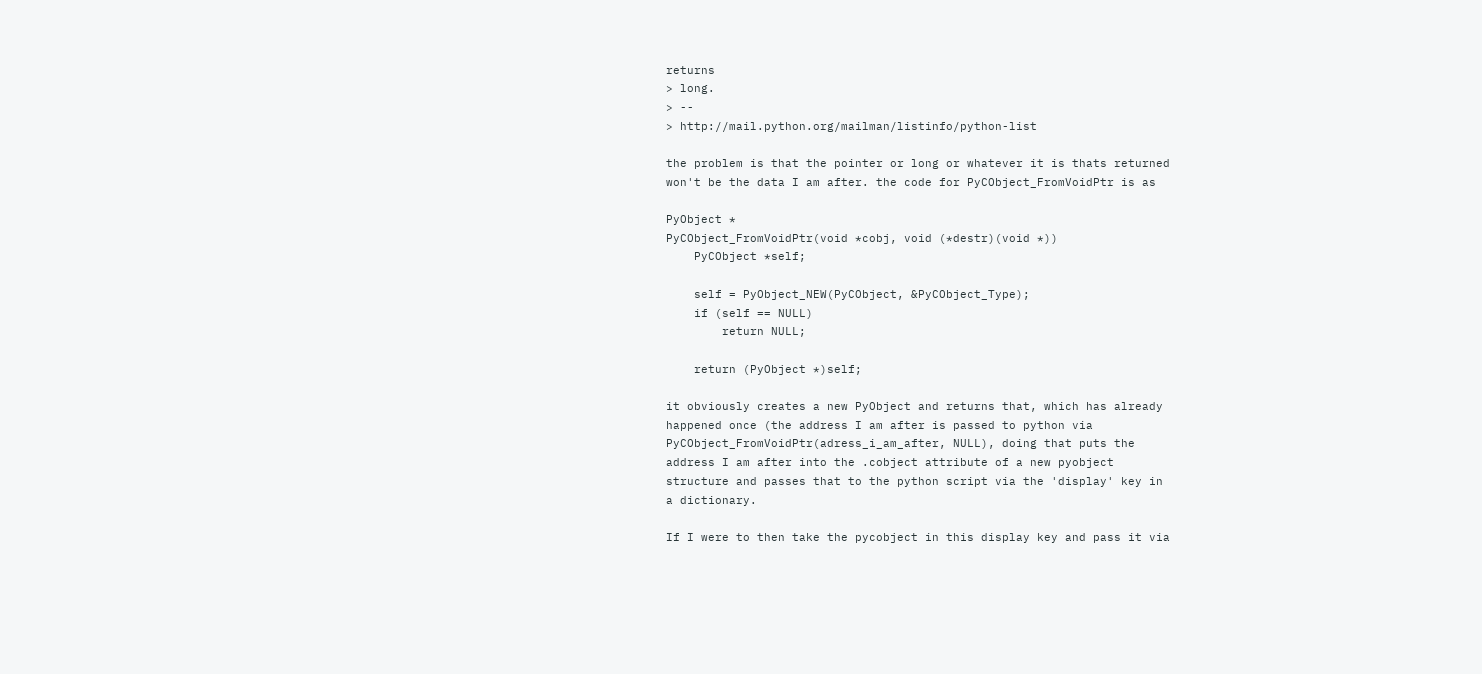returns
> long.
> --
> http://mail.python.org/mailman/listinfo/python-list

the problem is that the pointer or long or whatever it is thats returned
won't be the data I am after. the code for PyCObject_FromVoidPtr is as

PyObject *
PyCObject_FromVoidPtr(void *cobj, void (*destr)(void *))
    PyCObject *self;

    self = PyObject_NEW(PyCObject, &PyCObject_Type);
    if (self == NULL)
        return NULL;

    return (PyObject *)self;

it obviously creates a new PyObject and returns that, which has already
happened once (the address I am after is passed to python via
PyCObject_FromVoidPtr(adress_i_am_after, NULL), doing that puts the
address I am after into the .cobject attribute of a new pyobject
structure and passes that to the python script via the 'display' key in
a dictionary.

If I were to then take the pycobject in this display key and pass it via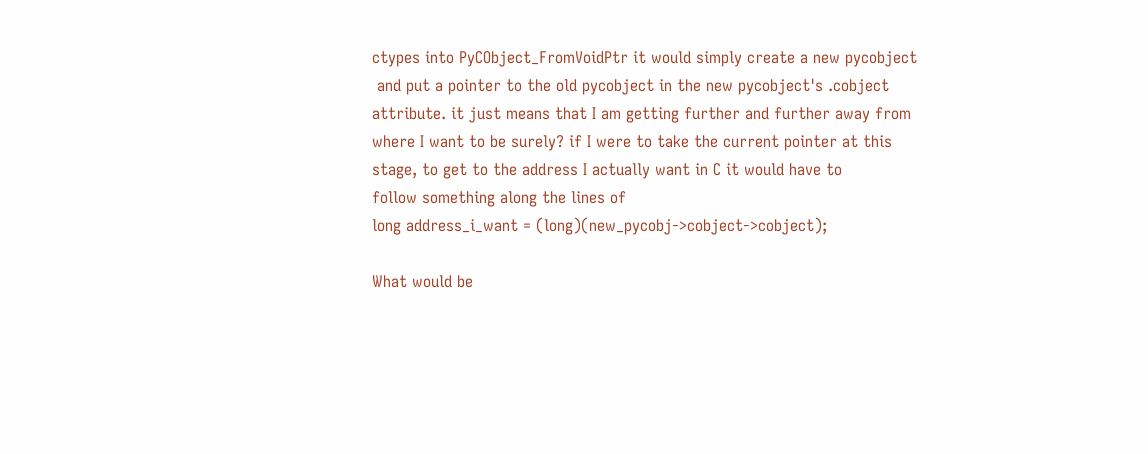ctypes into PyCObject_FromVoidPtr it would simply create a new pycobject
 and put a pointer to the old pycobject in the new pycobject's .cobject
attribute. it just means that I am getting further and further away from
where I want to be surely? if I were to take the current pointer at this
stage, to get to the address I actually want in C it would have to
follow something along the lines of
long address_i_want = (long)(new_pycobj->cobject->cobject);

What would be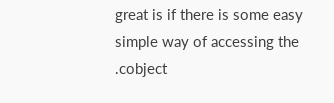great is if there is some easy simple way of accessing the
.cobject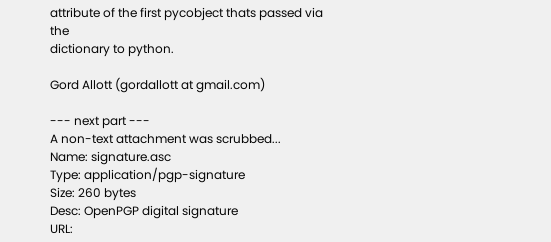attribute of the first pycobject thats passed via the
dictionary to python.

Gord Allott (gordallott at gmail.com)

--- next part ---
A non-text attachment was scrubbed...
Name: signature.asc
Type: application/pgp-signature
Size: 260 bytes
Desc: OpenPGP digital signature
URL: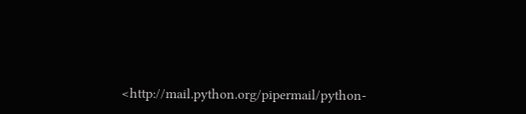<http://mail.python.org/pipermail/python-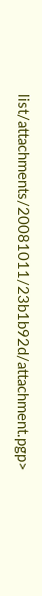list/attachments/20081011/23b1b92d/attachment.pgp>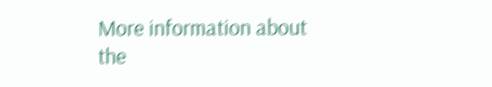More information about the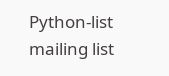Python-list mailing list